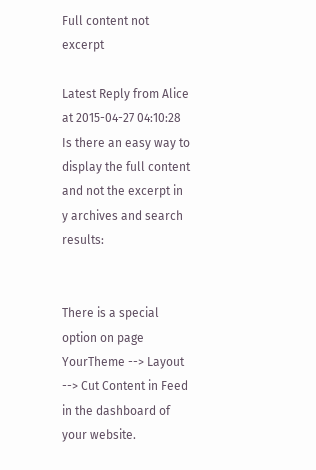Full content not excerpt

Latest Reply from Alice at 2015-04-27 04:10:28
Is there an easy way to display the full content and not the excerpt in y archives and search results:


There is a special option on page YourTheme --> Layout --> Cut Content in Feed in the dashboard of your website.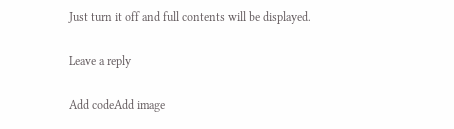Just turn it off and full contents will be displayed.

Leave a reply

Add codeAdd image